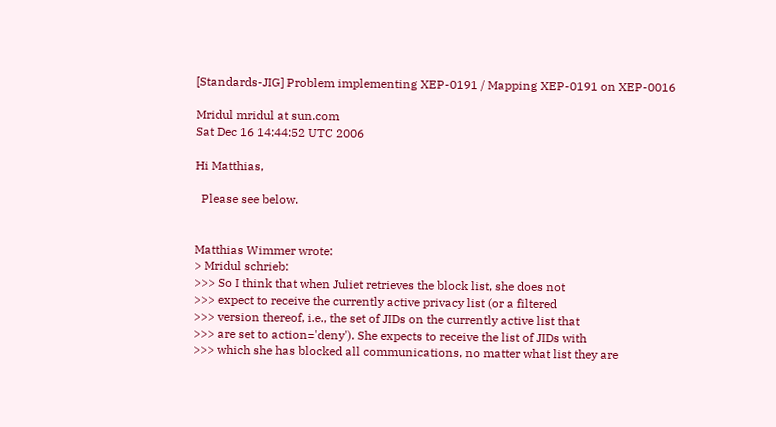[Standards-JIG] Problem implementing XEP-0191 / Mapping XEP-0191 on XEP-0016

Mridul mridul at sun.com
Sat Dec 16 14:44:52 UTC 2006

Hi Matthias,

  Please see below.


Matthias Wimmer wrote:
> Mridul schrieb:
>>> So I think that when Juliet retrieves the block list, she does not
>>> expect to receive the currently active privacy list (or a filtered
>>> version thereof, i.e., the set of JIDs on the currently active list that
>>> are set to action='deny'). She expects to receive the list of JIDs with
>>> which she has blocked all communications, no matter what list they are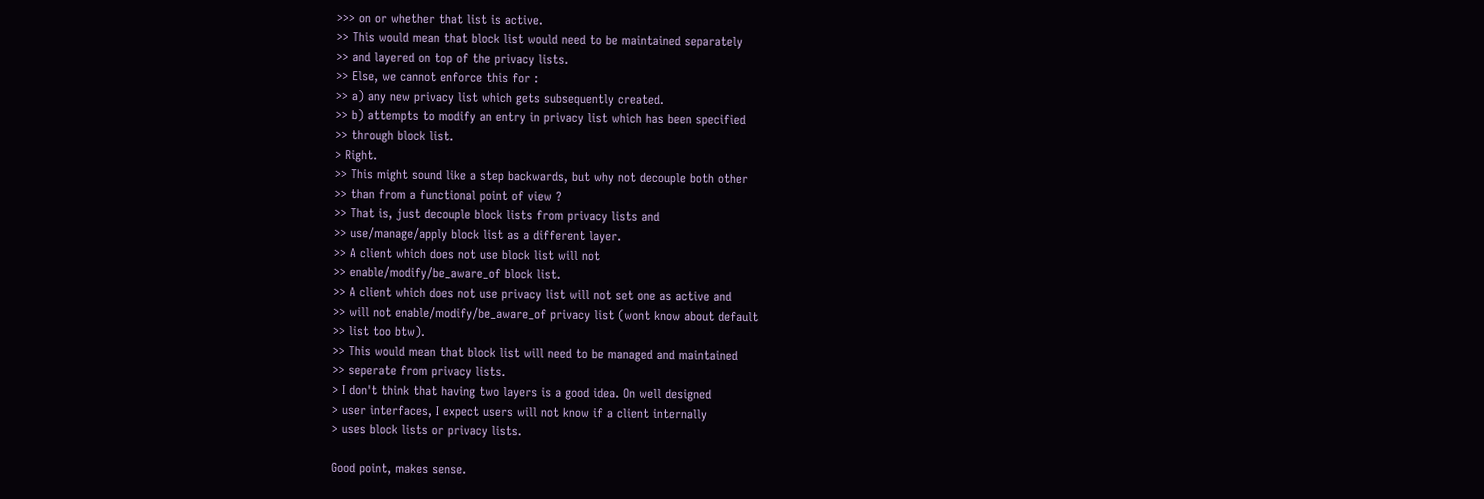>>> on or whether that list is active.
>> This would mean that block list would need to be maintained separately
>> and layered on top of the privacy lists.
>> Else, we cannot enforce this for :
>> a) any new privacy list which gets subsequently created.
>> b) attempts to modify an entry in privacy list which has been specified
>> through block list.
> Right.
>> This might sound like a step backwards, but why not decouple both other
>> than from a functional point of view ?
>> That is, just decouple block lists from privacy lists and
>> use/manage/apply block list as a different layer.
>> A client which does not use block list will not
>> enable/modify/be_aware_of block list.
>> A client which does not use privacy list will not set one as active and
>> will not enable/modify/be_aware_of privacy list (wont know about default
>> list too btw).
>> This would mean that block list will need to be managed and maintained
>> seperate from privacy lists.
> I don't think that having two layers is a good idea. On well designed
> user interfaces, I expect users will not know if a client internally
> uses block lists or privacy lists.

Good point, makes sense.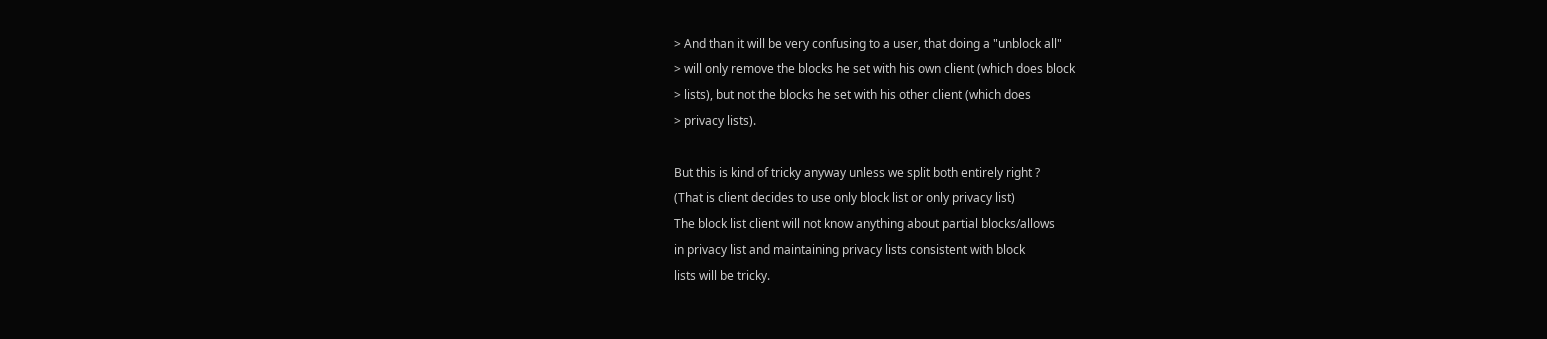> And than it will be very confusing to a user, that doing a "unblock all"
> will only remove the blocks he set with his own client (which does block
> lists), but not the blocks he set with his other client (which does
> privacy lists).

But this is kind of tricky anyway unless we split both entirely right ?
(That is client decides to use only block list or only privacy list)
The block list client will not know anything about partial blocks/allows
in privacy list and maintaining privacy lists consistent with block
lists will be tricky.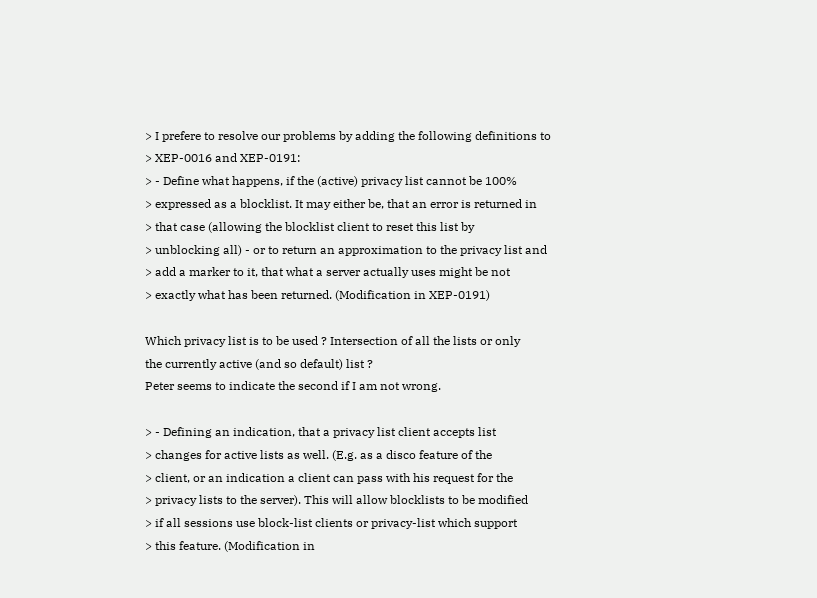> I prefere to resolve our problems by adding the following definitions to
> XEP-0016 and XEP-0191:
> - Define what happens, if the (active) privacy list cannot be 100%
> expressed as a blocklist. It may either be, that an error is returned in
> that case (allowing the blocklist client to reset this list by
> unblocking all) - or to return an approximation to the privacy list and
> add a marker to it, that what a server actually uses might be not
> exactly what has been returned. (Modification in XEP-0191)

Which privacy list is to be used ? Intersection of all the lists or only
the currently active (and so default) list ?
Peter seems to indicate the second if I am not wrong.

> - Defining an indication, that a privacy list client accepts list
> changes for active lists as well. (E.g. as a disco feature of the
> client, or an indication a client can pass with his request for the
> privacy lists to the server). This will allow blocklists to be modified
> if all sessions use block-list clients or privacy-list which support
> this feature. (Modification in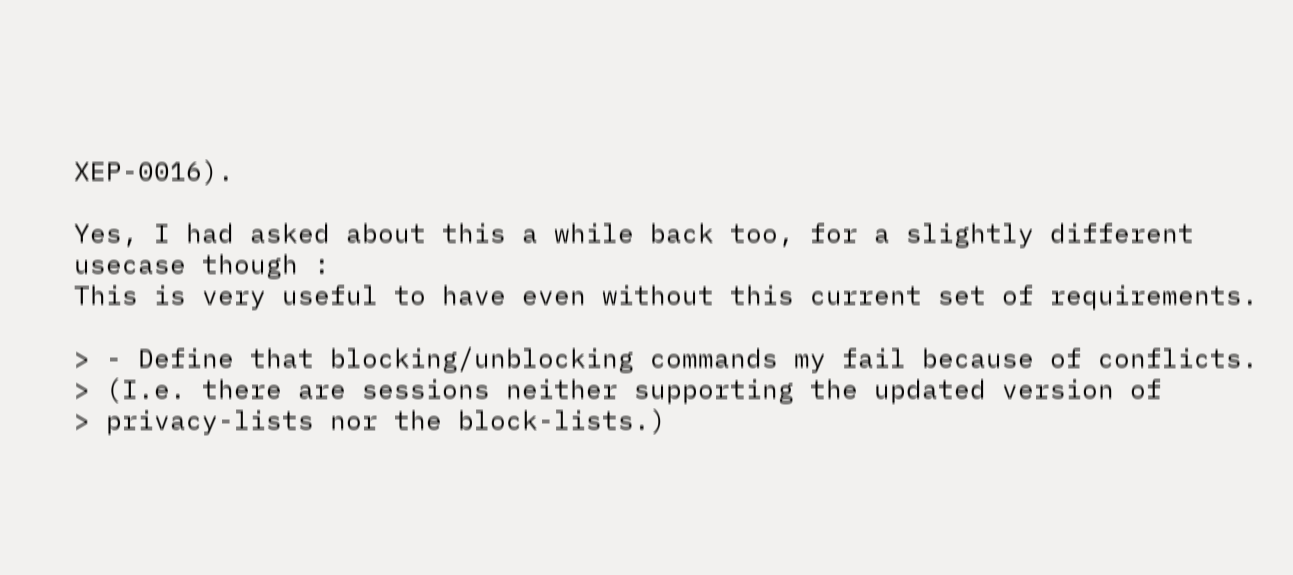XEP-0016).

Yes, I had asked about this a while back too, for a slightly different
usecase though :
This is very useful to have even without this current set of requirements.

> - Define that blocking/unblocking commands my fail because of conflicts.
> (I.e. there are sessions neither supporting the updated version of
> privacy-lists nor the block-lists.)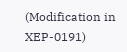(Modification in XEP-0191)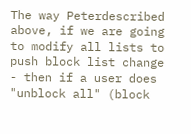The way Peterdescribed above, if we are going to modify all lists to
push block list change - then if a user does "unblock all" (block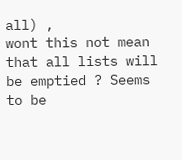all) ,
wont this not mean that all lists will be emptied ? Seems to be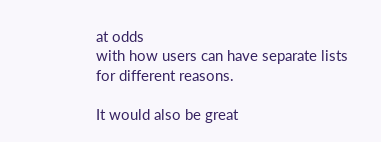at odds
with how users can have separate lists for different reasons.

It would also be great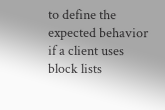to define the expected behavior if a client uses
block lists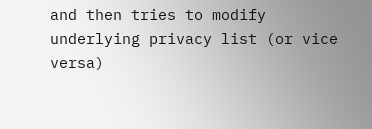and then tries to modify underlying privacy list (or vice
versa)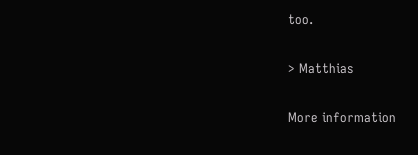too.

> Matthias

More information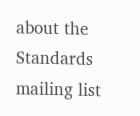about the Standards mailing list